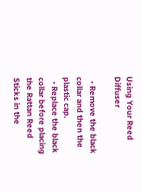Using Your Reed Diffuser

  • Remove the black collar and then the plastic cap.
  • Replace the black collar before placing the Rattan Reed Sticks in the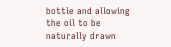bottle and allowing the oil to be naturally drawn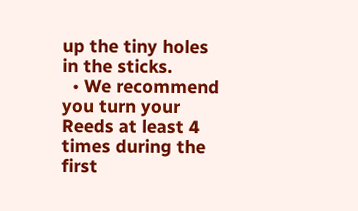up the tiny holes in the sticks.
  • We recommend you turn your Reeds at least 4 times during the first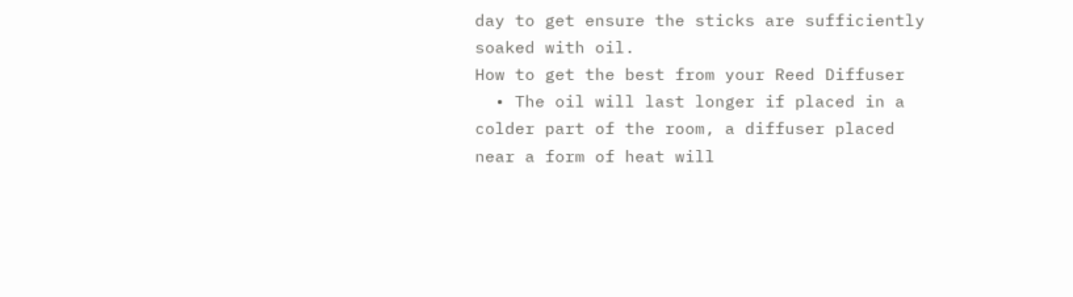day to get ensure the sticks are sufficiently soaked with oil.
How to get the best from your Reed Diffuser
  • The oil will last longer if placed in a colder part of the room, a diffuser placed near a form of heat will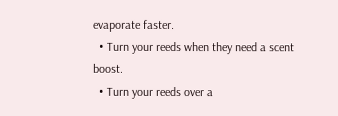evaporate faster.
  • Turn your reeds when they need a scent boost.
  • Turn your reeds over a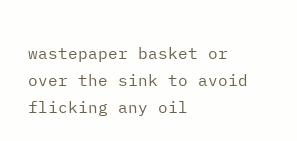wastepaper basket or over the sink to avoid flicking any oil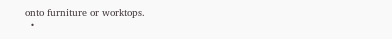onto furniture or worktops.
  •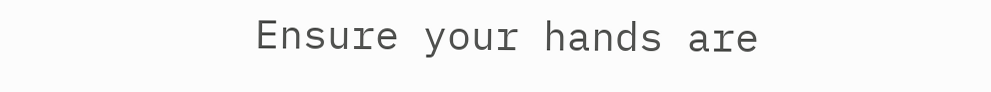Ensure your hands are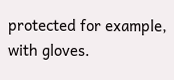protected for example, with gloves.